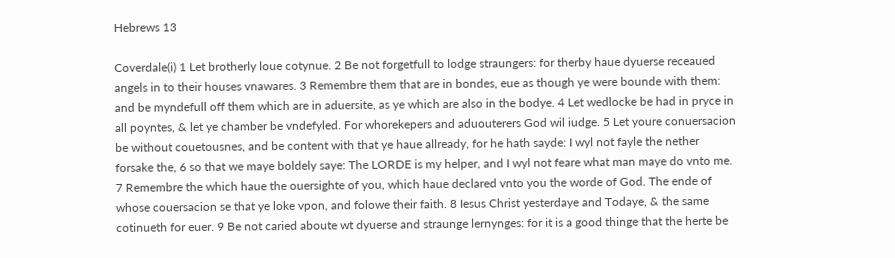Hebrews 13

Coverdale(i) 1 Let brotherly loue cotynue. 2 Be not forgetfull to lodge straungers: for therby haue dyuerse receaued angels in to their houses vnawares. 3 Remembre them that are in bondes, eue as though ye were bounde with them: and be myndefull off them which are in aduersite, as ye which are also in the bodye. 4 Let wedlocke be had in pryce in all poyntes, & let ye chamber be vndefyled. For whorekepers and aduouterers God wil iudge. 5 Let youre conuersacion be without couetousnes, and be content with that ye haue allready, for he hath sayde: I wyl not fayle the nether forsake the, 6 so that we maye boldely saye: The LORDE is my helper, and I wyl not feare what man maye do vnto me. 7 Remembre the which haue the ouersighte of you, which haue declared vnto you the worde of God. The ende of whose couersacion se that ye loke vpon, and folowe their faith. 8 Iesus Christ yesterdaye and Todaye, & the same cotinueth for euer. 9 Be not caried aboute wt dyuerse and straunge lernynges: for it is a good thinge that the herte be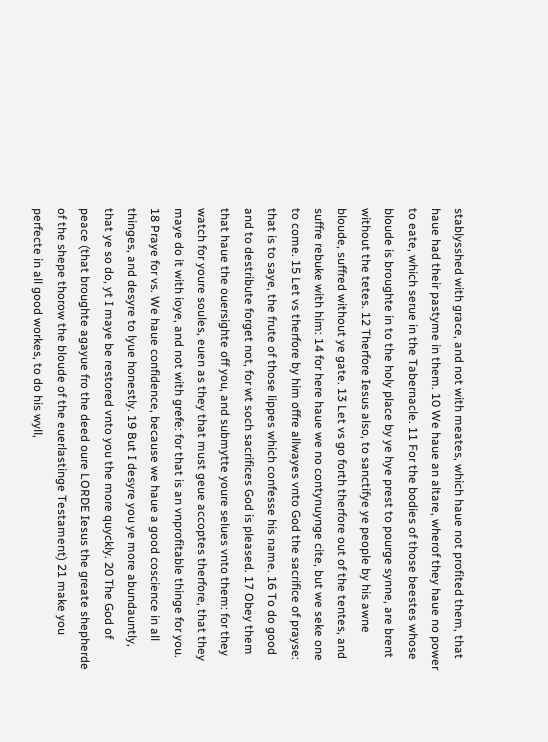stablysshed with grace, and not with meates, which haue not profited them, that haue had their pastyme in them. 10 We haue an altare, wherof they haue no power to eate, which serue in the Tabernacle. 11 For the bodies of those beestes whose bloude is broughte in to the holy place by ye hye prest to pourge synne, are brent without the tetes. 12 Therfore Iesus also, to sanctifye ye people by his awne bloude, suffred without ye gate. 13 Let vs go forth therfore out of the tentes, and suffre rebuke with him: 14 for here haue we no contynuynge cite, but we seke one to come. 15 Let vs therfore by him offre allwayes vnto God the sacrifice of prayse: that is to saye, the frute of those lippes which confesse his name. 16 To do good and to destribute forget not, for wt soch sacrifices God is pleased. 17 Obey them that haue the ouersighte off you, and submytte youre selues vnto them: for they watch for youre soules, euen as they that must geue accoptes therfore, that they maye do it with ioye, and not with grefe: for that is an vnprofitable thinge for you. 18 Praye for vs. We haue confidence, because we haue a good coscience in all thinges, and desyre to lyue honestly. 19 But I desyre you ye more abundauntly, that ye so do, yt I maye be restored vnto you the more quyckly. 20 The God of peace (that broughte agayue fro the deed oure LORDE Iesus the greate shepherde of the shepe thorow the bloude of the euerlastinge Testament) 21 make you perfecte in all good workes, to do his wyll,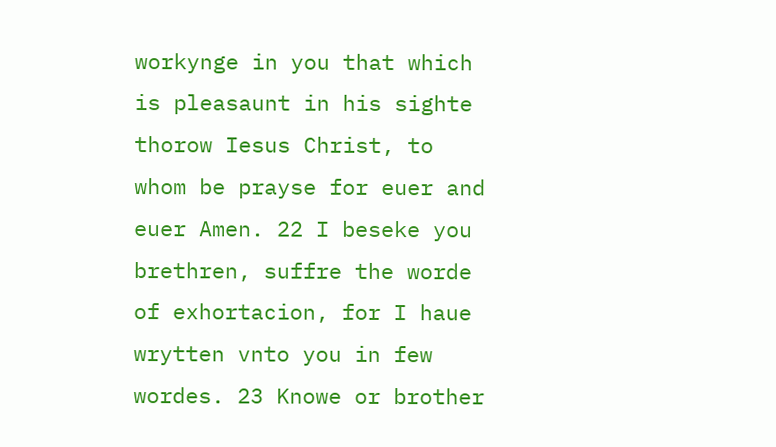workynge in you that which is pleasaunt in his sighte thorow Iesus Christ, to whom be prayse for euer and euer Amen. 22 I beseke you brethren, suffre the worde of exhortacion, for I haue wrytten vnto you in few wordes. 23 Knowe or brother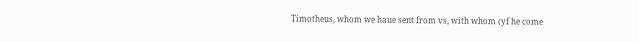Timotheus, whom we haue sent from vs, with whom (yf he come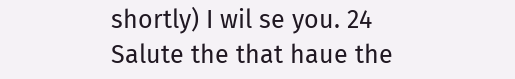shortly) I wil se you. 24 Salute the that haue the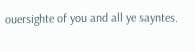ouersighte of you and all ye sayntes.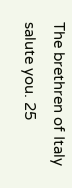The brethren of Italy salute you. 25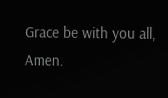Grace be with you all, Amen.